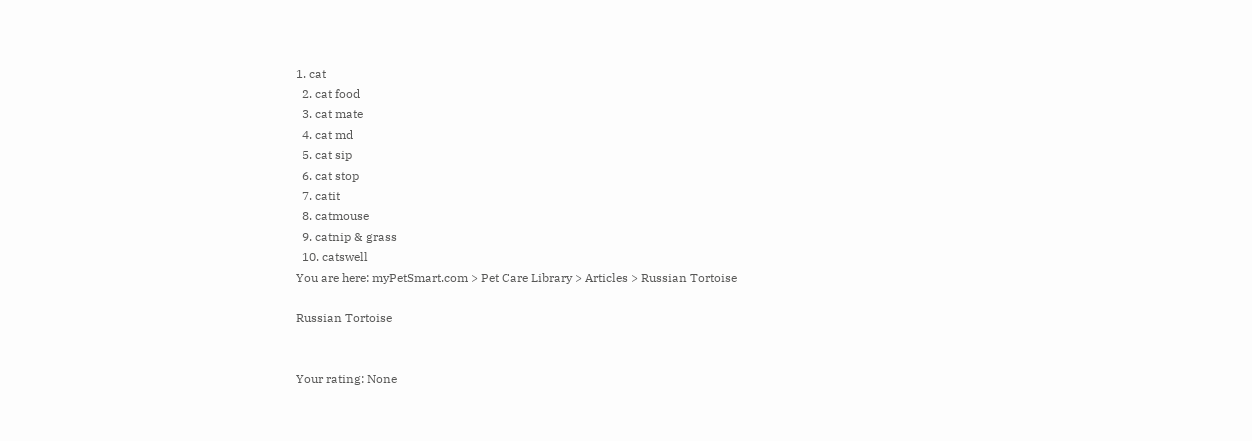1. cat
  2. cat food
  3. cat mate
  4. cat md
  5. cat sip
  6. cat stop
  7. catit
  8. catmouse
  9. catnip & grass
  10. catswell
You are here: myPetSmart.com > Pet Care Library > Articles > Russian Tortoise

Russian Tortoise


Your rating: None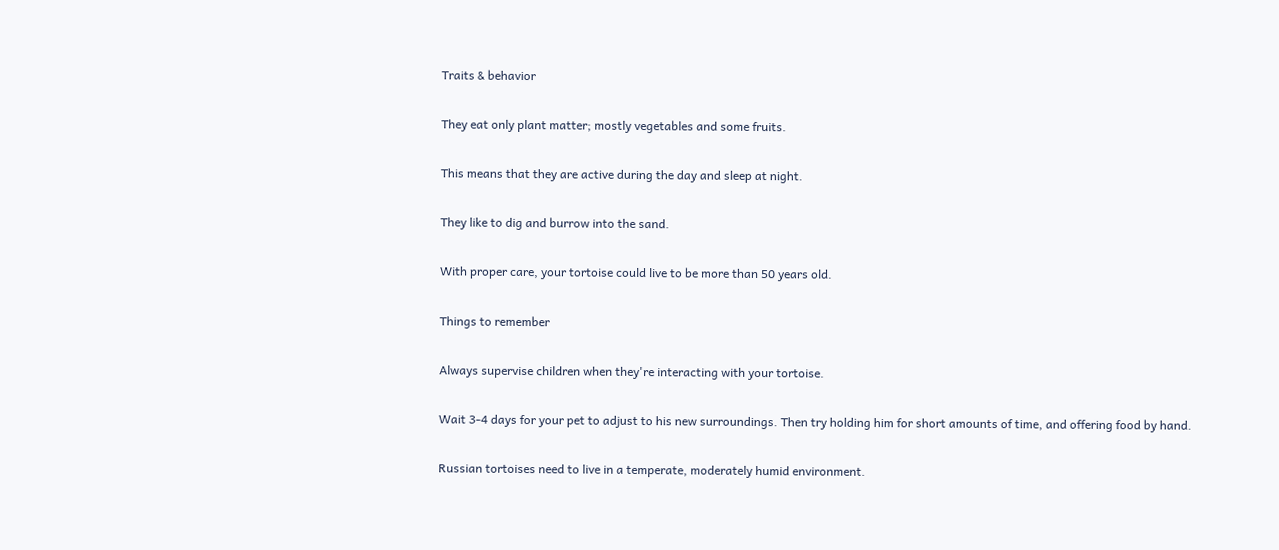Traits & behavior

They eat only plant matter; mostly vegetables and some fruits.

This means that they are active during the day and sleep at night.

They like to dig and burrow into the sand.

With proper care, your tortoise could live to be more than 50 years old.

Things to remember

Always supervise children when they're interacting with your tortoise.

Wait 3-4 days for your pet to adjust to his new surroundings. Then try holding him for short amounts of time, and offering food by hand.

Russian tortoises need to live in a temperate, moderately humid environment.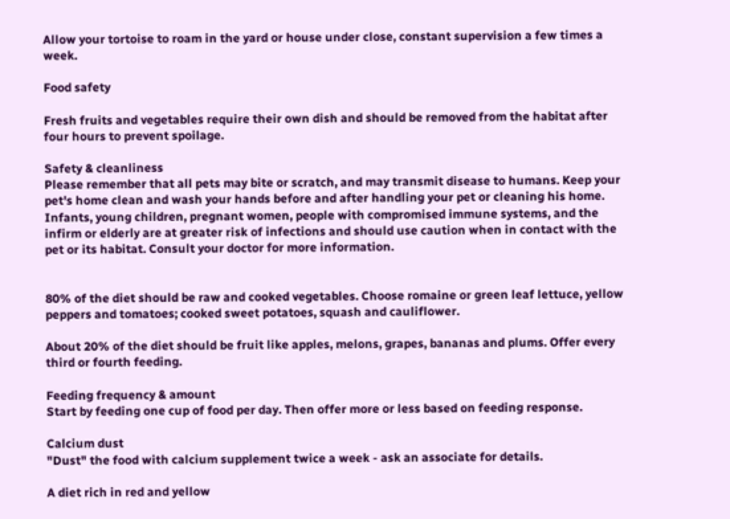Allow your tortoise to roam in the yard or house under close, constant supervision a few times a week.

Food safety

Fresh fruits and vegetables require their own dish and should be removed from the habitat after four hours to prevent spoilage.

Safety & cleanliness
Please remember that all pets may bite or scratch, and may transmit disease to humans. Keep your pet's home clean and wash your hands before and after handling your pet or cleaning his home. Infants, young children, pregnant women, people with compromised immune systems, and the infirm or elderly are at greater risk of infections and should use caution when in contact with the pet or its habitat. Consult your doctor for more information.


80% of the diet should be raw and cooked vegetables. Choose romaine or green leaf lettuce, yellow peppers and tomatoes; cooked sweet potatoes, squash and cauliflower.

About 20% of the diet should be fruit like apples, melons, grapes, bananas and plums. Offer every third or fourth feeding.

Feeding frequency & amount
Start by feeding one cup of food per day. Then offer more or less based on feeding response.

Calcium dust
"Dust" the food with calcium supplement twice a week - ask an associate for details.

A diet rich in red and yellow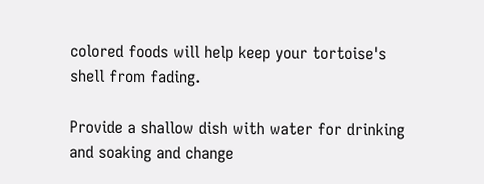colored foods will help keep your tortoise's shell from fading.

Provide a shallow dish with water for drinking and soaking and change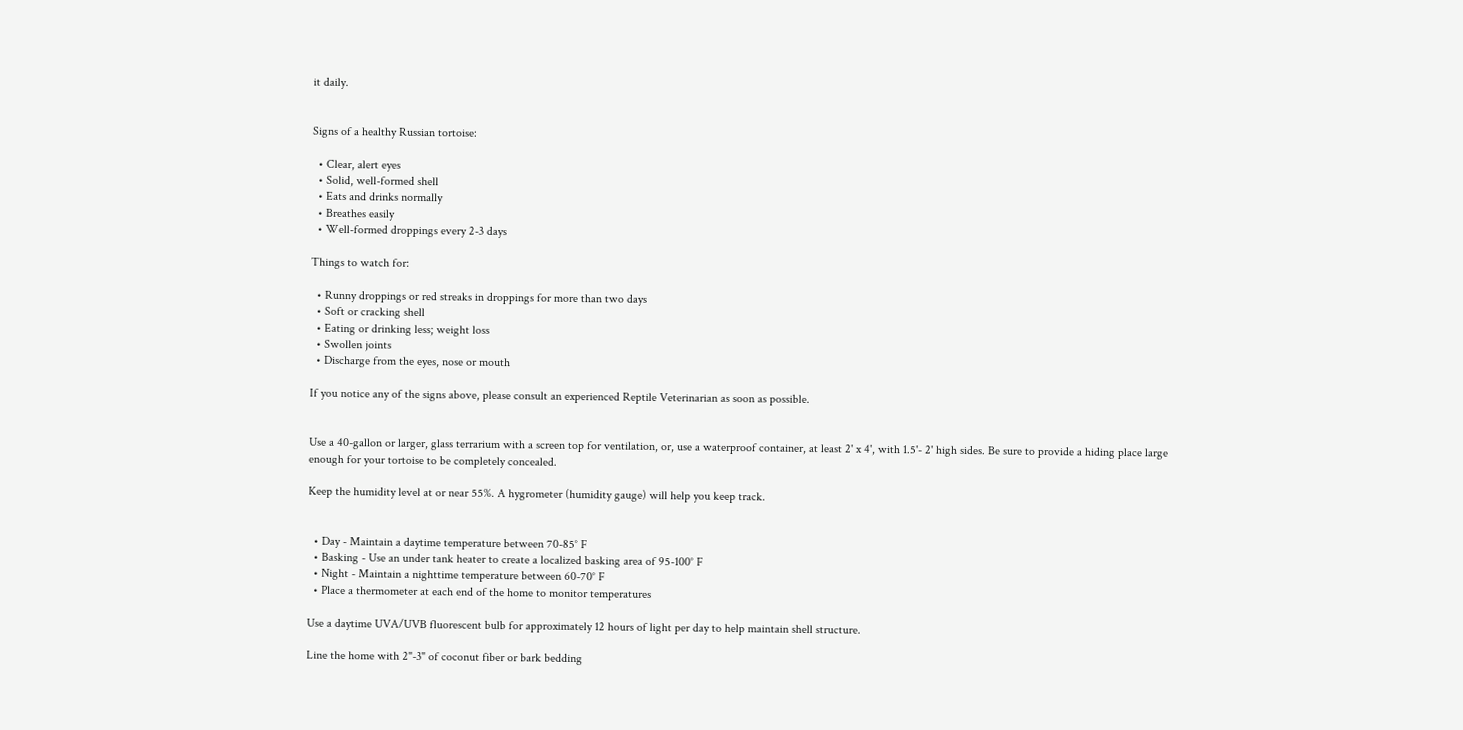it daily.


Signs of a healthy Russian tortoise:

  • Clear, alert eyes
  • Solid, well-formed shell
  • Eats and drinks normally
  • Breathes easily
  • Well-formed droppings every 2-3 days

Things to watch for:

  • Runny droppings or red streaks in droppings for more than two days
  • Soft or cracking shell
  • Eating or drinking less; weight loss
  • Swollen joints
  • Discharge from the eyes, nose or mouth

If you notice any of the signs above, please consult an experienced Reptile Veterinarian as soon as possible.


Use a 40-gallon or larger, glass terrarium with a screen top for ventilation, or, use a waterproof container, at least 2' x 4', with 1.5'- 2' high sides. Be sure to provide a hiding place large enough for your tortoise to be completely concealed.

Keep the humidity level at or near 55%. A hygrometer (humidity gauge) will help you keep track.


  • Day - Maintain a daytime temperature between 70-85° F
  • Basking - Use an under tank heater to create a localized basking area of 95-100° F
  • Night - Maintain a nighttime temperature between 60-70° F
  • Place a thermometer at each end of the home to monitor temperatures

Use a daytime UVA/UVB fluorescent bulb for approximately 12 hours of light per day to help maintain shell structure.

Line the home with 2"-3" of coconut fiber or bark bedding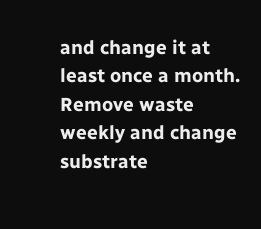and change it at least once a month. Remove waste weekly and change substrate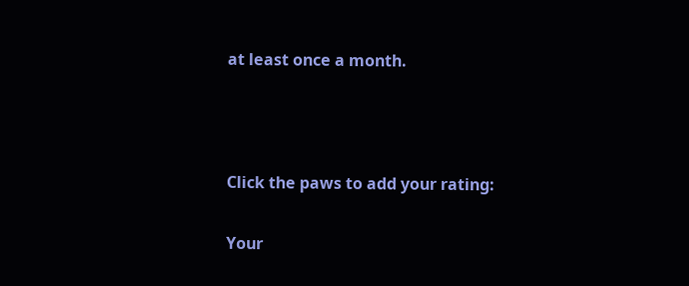at least once a month.



Click the paws to add your rating:

Your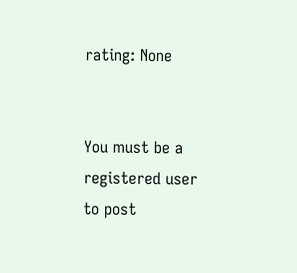rating: None


You must be a registered user to post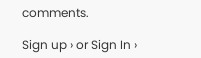comments.

Sign up › or Sign In ›